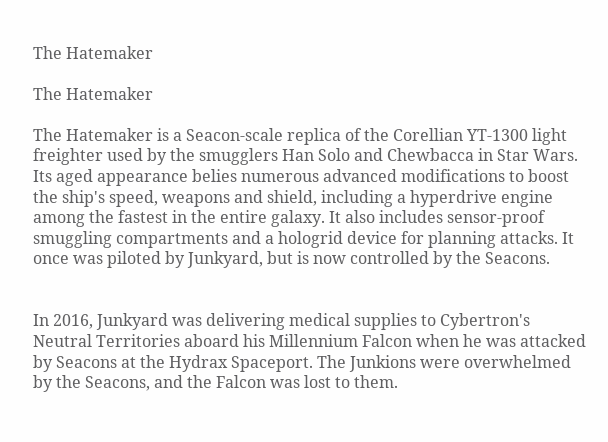The Hatemaker

The Hatemaker

The Hatemaker is a Seacon-scale replica of the Corellian YT-1300 light freighter used by the smugglers Han Solo and Chewbacca in Star Wars. Its aged appearance belies numerous advanced modifications to boost the ship's speed, weapons and shield, including a hyperdrive engine among the fastest in the entire galaxy. It also includes sensor-proof smuggling compartments and a hologrid device for planning attacks. It once was piloted by Junkyard, but is now controlled by the Seacons.


In 2016, Junkyard was delivering medical supplies to Cybertron's Neutral Territories aboard his Millennium Falcon when he was attacked by Seacons at the Hydrax Spaceport. The Junkions were overwhelmed by the Seacons, and the Falcon was lost to them.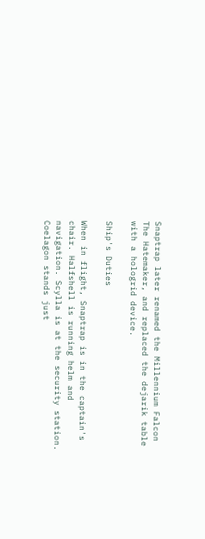Snaptrap later renamed the Millennium Falcon The Hatemaker, and replaced the dejarik table with a hologrid device.

Ship's Duties

When in flight, Snaptrap is in the captain's chair. Halfshell is running helm and navigation. Scylla is at the security station. Coelagon stands just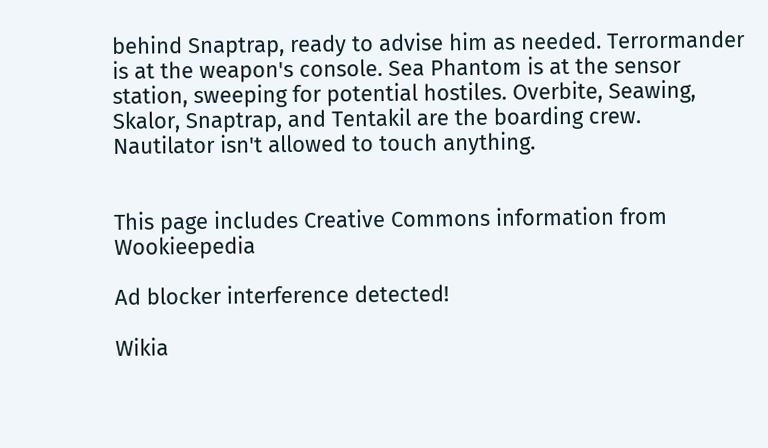behind Snaptrap, ready to advise him as needed. Terrormander is at the weapon's console. Sea Phantom is at the sensor station, sweeping for potential hostiles. Overbite, Seawing, Skalor, Snaptrap, and Tentakil are the boarding crew. Nautilator isn't allowed to touch anything.


This page includes Creative Commons information from Wookieepedia

Ad blocker interference detected!

Wikia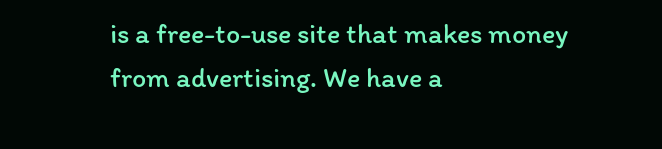is a free-to-use site that makes money from advertising. We have a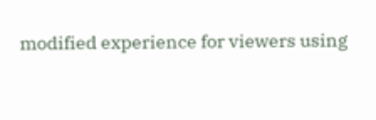modified experience for viewers using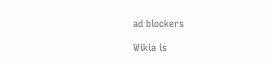ad blockers

Wikia is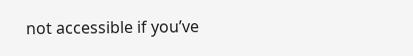not accessible if you’ve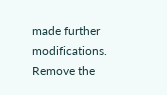made further modifications. Remove the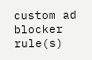custom ad blocker rule(s)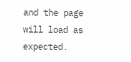and the page will load as expected.